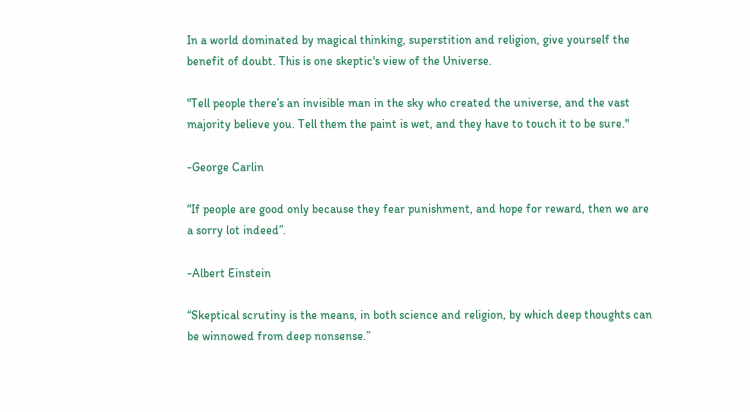In a world dominated by magical thinking, superstition and religion, give yourself the benefit of doubt. This is one skeptic's view of the Universe.

"Tell people there’s an invisible man in the sky who created the universe, and the vast majority believe you. Tell them the paint is wet, and they have to touch it to be sure."

-George Carlin

“If people are good only because they fear punishment, and hope for reward, then we are a sorry lot indeed”.

-Albert Einstein

“Skeptical scrutiny is the means, in both science and religion, by which deep thoughts can be winnowed from deep nonsense.”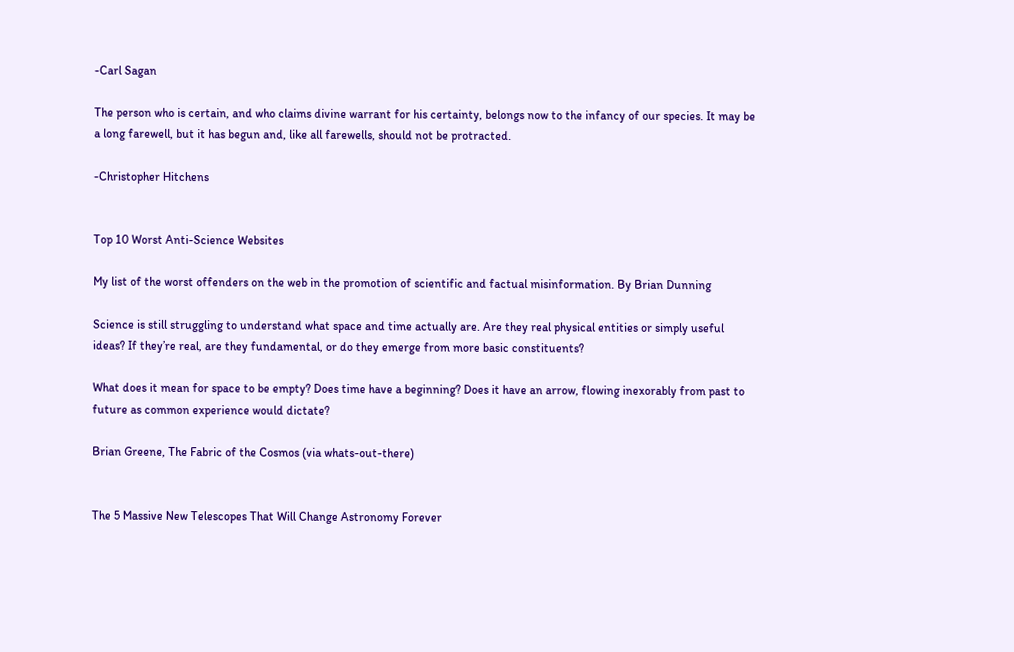-Carl Sagan

The person who is certain, and who claims divine warrant for his certainty, belongs now to the infancy of our species. It may be a long farewell, but it has begun and, like all farewells, should not be protracted.

-Christopher Hitchens


Top 10 Worst Anti-Science Websites

My list of the worst offenders on the web in the promotion of scientific and factual misinformation. By Brian Dunning

Science is still struggling to understand what space and time actually are. Are they real physical entities or simply useful ideas? If they’re real, are they fundamental, or do they emerge from more basic constituents?

What does it mean for space to be empty? Does time have a beginning? Does it have an arrow, flowing inexorably from past to future as common experience would dictate?

Brian Greene, The Fabric of the Cosmos (via whats-out-there)


The 5 Massive New Telescopes That Will Change Astronomy Forever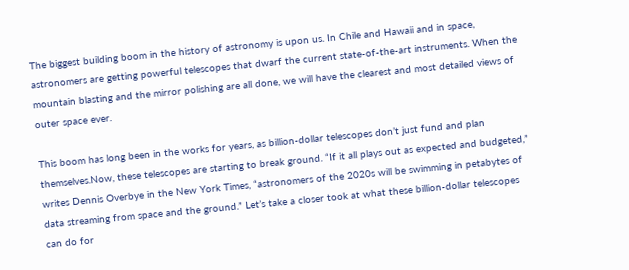The biggest building boom in the history of astronomy is upon us. In Chile and Hawaii and in space, astronomers are getting powerful telescopes that dwarf the current state-of-the-art instruments. When the mountain blasting and the mirror polishing are all done, we will have the clearest and most detailed views of outer space ever.

This boom has long been in the works for years, as billion-dollar telescopes don’t just fund and plan themselves.Now, these telescopes are starting to break ground. “If it all plays out as expected and budgeted,” writes Dennis Overbye in the New York Times, “astronomers of the 2020s will be swimming in petabytes of data streaming from space and the ground.” Let’s take a closer took at what these billion-dollar telescopes can do for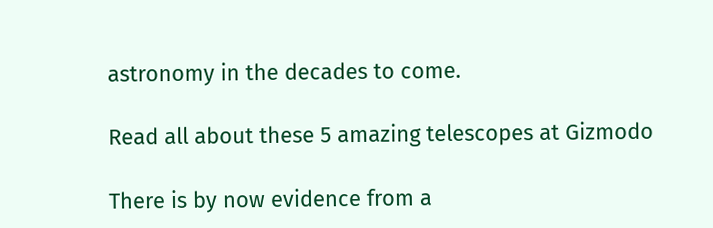astronomy in the decades to come.

Read all about these 5 amazing telescopes at Gizmodo

There is by now evidence from a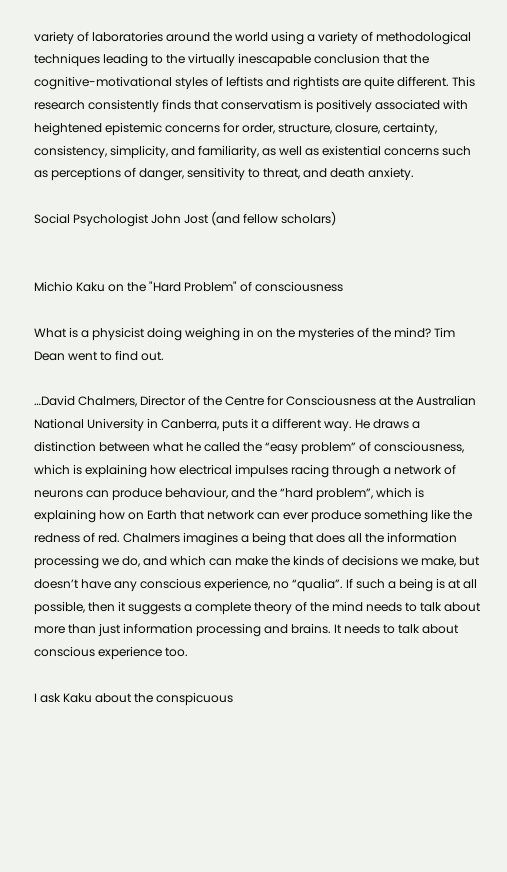variety of laboratories around the world using a variety of methodological techniques leading to the virtually inescapable conclusion that the cognitive-motivational styles of leftists and rightists are quite different. This research consistently finds that conservatism is positively associated with heightened epistemic concerns for order, structure, closure, certainty, consistency, simplicity, and familiarity, as well as existential concerns such as perceptions of danger, sensitivity to threat, and death anxiety.

Social Psychologist John Jost (and fellow scholars)


Michio Kaku on the "Hard Problem" of consciousness

What is a physicist doing weighing in on the mysteries of the mind? Tim Dean went to find out.

…David Chalmers, Director of the Centre for Consciousness at the Australian National University in Canberra, puts it a different way. He draws a distinction between what he called the “easy problem” of consciousness, which is explaining how electrical impulses racing through a network of neurons can produce behaviour, and the “hard problem”, which is explaining how on Earth that network can ever produce something like the redness of red. Chalmers imagines a being that does all the information processing we do, and which can make the kinds of decisions we make, but doesn’t have any conscious experience, no “qualia”. If such a being is at all possible, then it suggests a complete theory of the mind needs to talk about more than just information processing and brains. It needs to talk about conscious experience too.

I ask Kaku about the conspicuous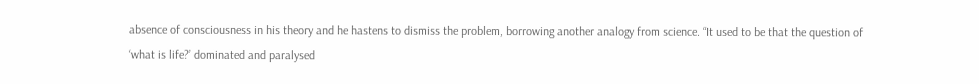absence of consciousness in his theory and he hastens to dismiss the problem, borrowing another analogy from science. “It used to be that the question of ‘what is life?’ dominated and paralysed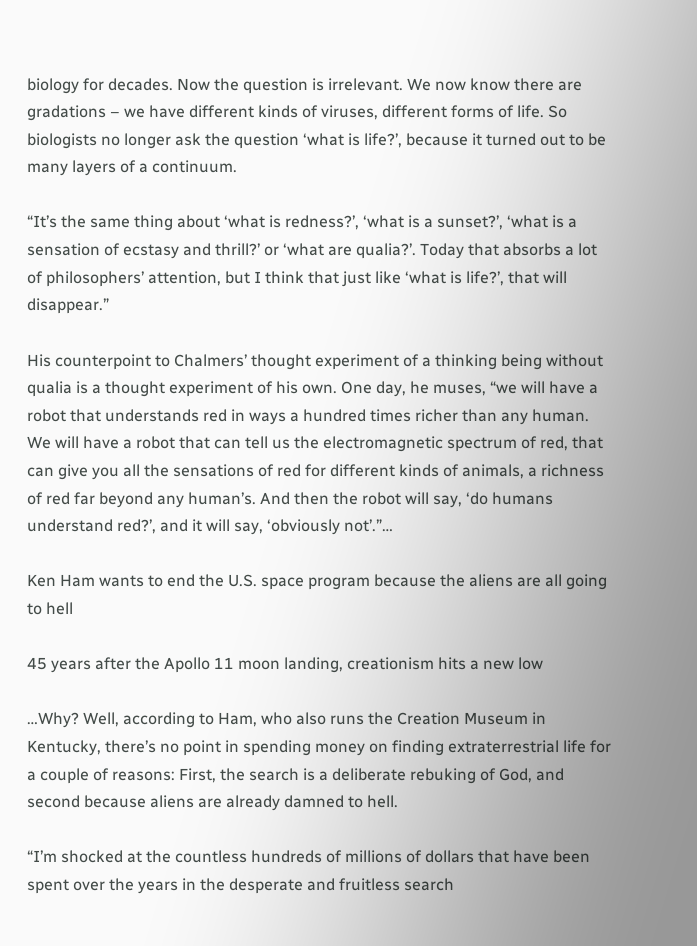biology for decades. Now the question is irrelevant. We now know there are gradations – we have different kinds of viruses, different forms of life. So biologists no longer ask the question ‘what is life?’, because it turned out to be many layers of a continuum.

“It’s the same thing about ‘what is redness?’, ‘what is a sunset?’, ‘what is a sensation of ecstasy and thrill?’ or ‘what are qualia?’. Today that absorbs a lot of philosophers’ attention, but I think that just like ‘what is life?’, that will disappear.”

His counterpoint to Chalmers’ thought experiment of a thinking being without qualia is a thought experiment of his own. One day, he muses, “we will have a robot that understands red in ways a hundred times richer than any human. We will have a robot that can tell us the electromagnetic spectrum of red, that can give you all the sensations of red for different kinds of animals, a richness of red far beyond any human’s. And then the robot will say, ‘do humans understand red?’, and it will say, ‘obviously not’.”…

Ken Ham wants to end the U.S. space program because the aliens are all going to hell

45 years after the Apollo 11 moon landing, creationism hits a new low

…Why? Well, according to Ham, who also runs the Creation Museum in Kentucky, there’s no point in spending money on finding extraterrestrial life for a couple of reasons: First, the search is a deliberate rebuking of God, and second because aliens are already damned to hell.

“I’m shocked at the countless hundreds of millions of dollars that have been spent over the years in the desperate and fruitless search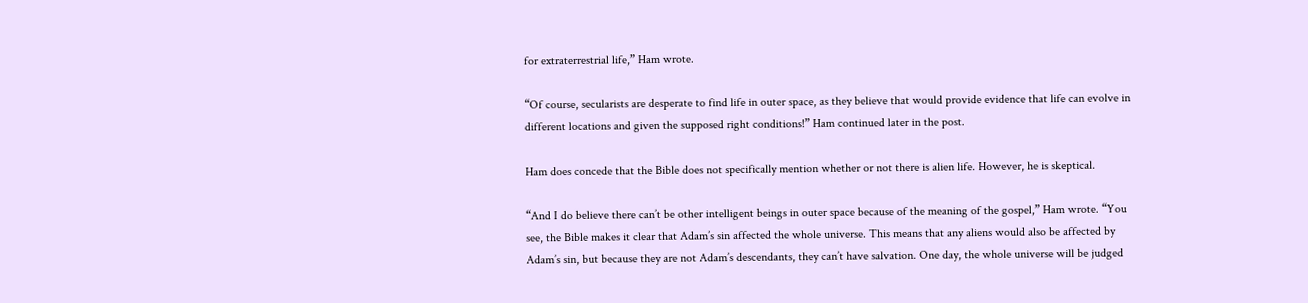for extraterrestrial life,” Ham wrote.

“Of course, secularists are desperate to find life in outer space, as they believe that would provide evidence that life can evolve in different locations and given the supposed right conditions!” Ham continued later in the post.

Ham does concede that the Bible does not specifically mention whether or not there is alien life. However, he is skeptical.

“And I do believe there can’t be other intelligent beings in outer space because of the meaning of the gospel,” Ham wrote. “You see, the Bible makes it clear that Adam’s sin affected the whole universe. This means that any aliens would also be affected by Adam’s sin, but because they are not Adam’s descendants, they can’t have salvation. One day, the whole universe will be judged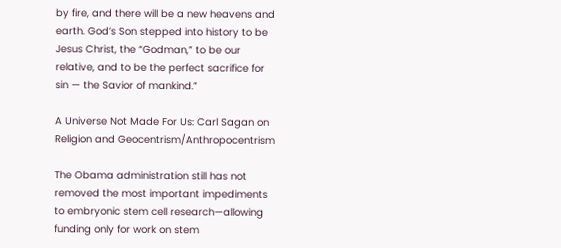by fire, and there will be a new heavens and earth. God’s Son stepped into history to be Jesus Christ, the “Godman,” to be our relative, and to be the perfect sacrifice for sin — the Savior of mankind.”

A Universe Not Made For Us: Carl Sagan on Religion and Geocentrism/Anthropocentrism

The Obama administration still has not removed the most important impediments to embryonic stem cell research—allowing funding only for work on stem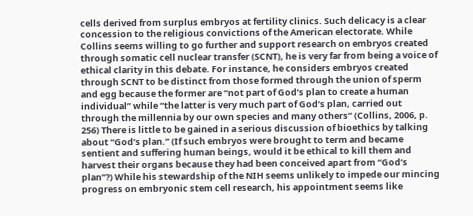cells derived from surplus embryos at fertility clinics. Such delicacy is a clear concession to the religious convictions of the American electorate. While Collins seems willing to go further and support research on embryos created through somatic cell nuclear transfer (SCNT), he is very far from being a voice of ethical clarity in this debate. For instance, he considers embryos created through SCNT to be distinct from those formed through the union of sperm and egg because the former are “not part of God’s plan to create a human individual” while “the latter is very much part of God’s plan, carried out through the millennia by our own species and many others” (Collins, 2006, p. 256) There is little to be gained in a serious discussion of bioethics by talking about “God’s plan.” (If such embryos were brought to term and became sentient and suffering human beings, would it be ethical to kill them and harvest their organs because they had been conceived apart from “God’s plan”?) While his stewardship of the NIH seems unlikely to impede our mincing progress on embryonic stem cell research, his appointment seems like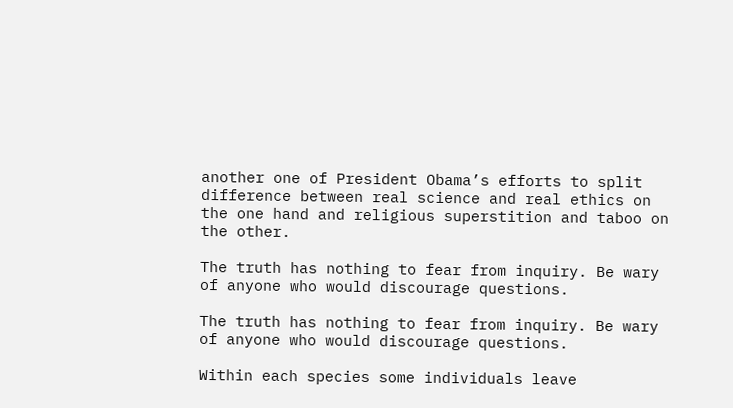another one of President Obama’s efforts to split difference between real science and real ethics on the one hand and religious superstition and taboo on the other.

The truth has nothing to fear from inquiry. Be wary of anyone who would discourage questions.

The truth has nothing to fear from inquiry. Be wary of anyone who would discourage questions.

Within each species some individuals leave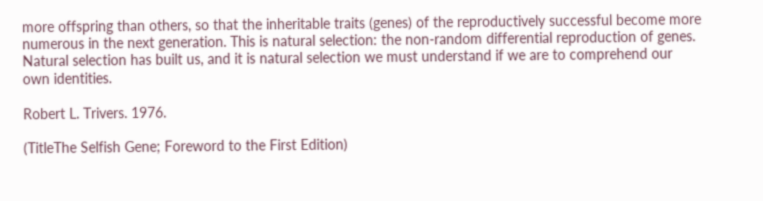more offspring than others, so that the inheritable traits (genes) of the reproductively successful become more numerous in the next generation. This is natural selection: the non-random differential reproduction of genes. Natural selection has built us, and it is natural selection we must understand if we are to comprehend our own identities.

Robert L. Trivers. 1976.

(TitleThe Selfish Gene; Foreword to the First Edition)